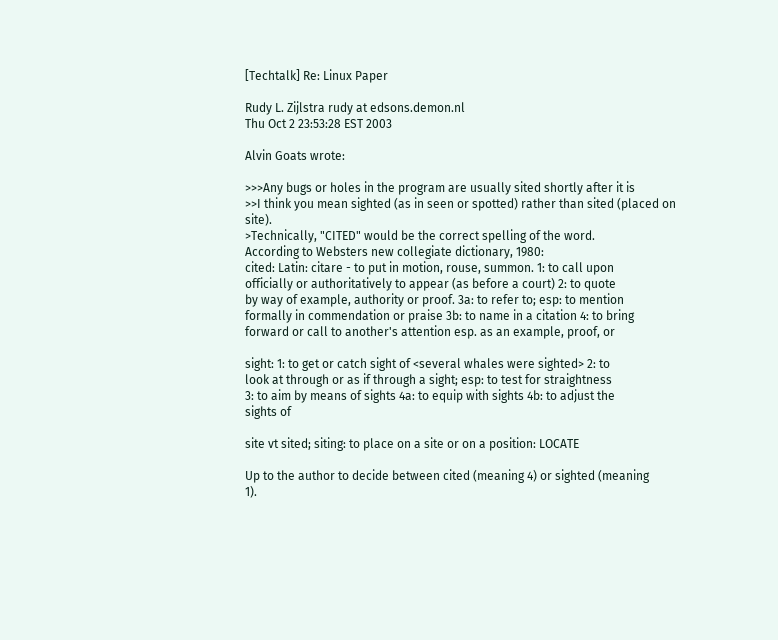[Techtalk] Re: Linux Paper

Rudy L. Zijlstra rudy at edsons.demon.nl
Thu Oct 2 23:53:28 EST 2003

Alvin Goats wrote:

>>>Any bugs or holes in the program are usually sited shortly after it is
>>I think you mean sighted (as in seen or spotted) rather than sited (placed on site).
>Technically, "CITED" would be the correct spelling of the word.
According to Websters new collegiate dictionary, 1980:
cited: Latin: citare - to put in motion, rouse, summon. 1: to call upon
officially or authoritatively to appear (as before a court) 2: to quote
by way of example, authority or proof. 3a: to refer to; esp: to mention
formally in commendation or praise 3b: to name in a citation 4: to bring
forward or call to another's attention esp. as an example, proof, or

sight: 1: to get or catch sight of <several whales were sighted> 2: to
look at through or as if through a sight; esp: to test for straightness
3: to aim by means of sights 4a: to equip with sights 4b: to adjust the
sights of

site vt sited; siting: to place on a site or on a position: LOCATE

Up to the author to decide between cited (meaning 4) or sighted (meaning
1).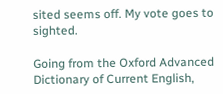sited seems off. My vote goes to sighted.

Going from the Oxford Advanced Dictionary of Current English,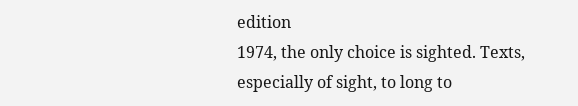edition
1974, the only choice is sighted. Texts, especially of sight, to long to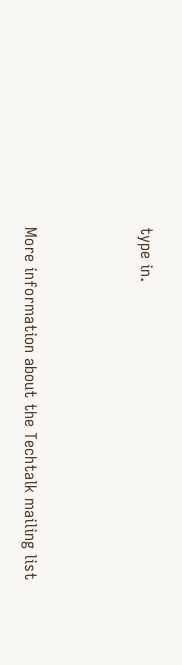type in.



More information about the Techtalk mailing list